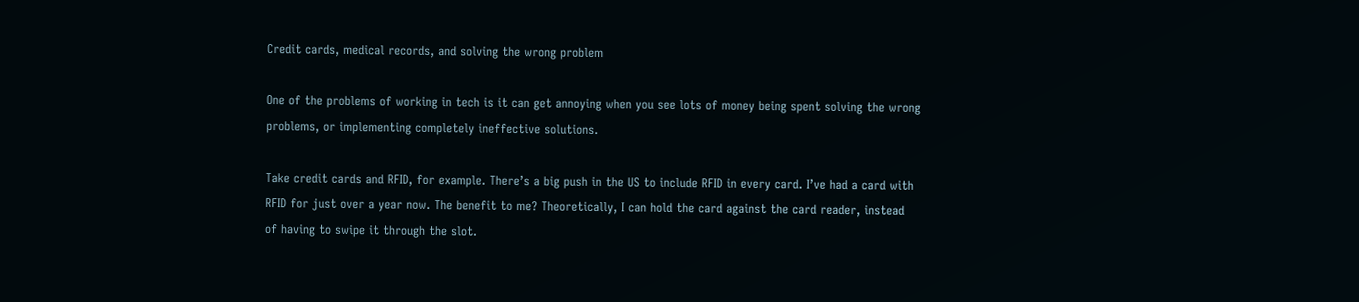Credit cards, medical records, and solving the wrong problem

One of the problems of working in tech is it can get annoying when you see lots of money being spent solving the wrong problems, or implementing completely ineffective solutions.

Take credit cards and RFID, for example. There’s a big push in the US to include RFID in every card. I’ve had a card with RFID for just over a year now. The benefit to me? Theoretically, I can hold the card against the card reader, instead of having to swipe it through the slot.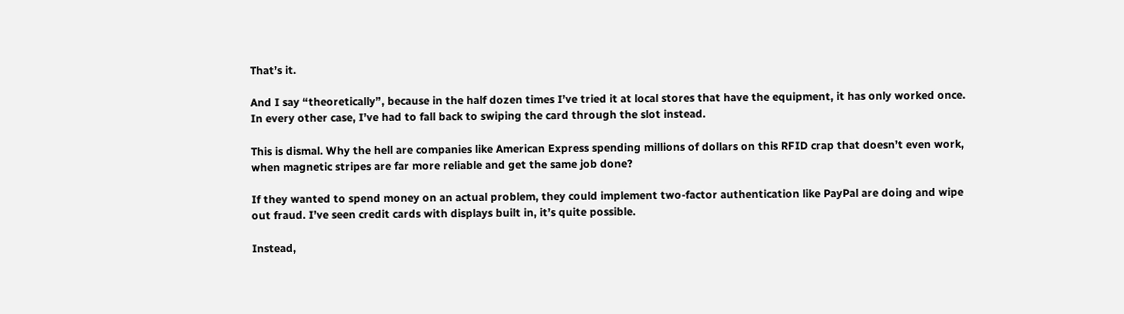That’s it.

And I say “theoretically”, because in the half dozen times I’ve tried it at local stores that have the equipment, it has only worked once. In every other case, I’ve had to fall back to swiping the card through the slot instead.

This is dismal. Why the hell are companies like American Express spending millions of dollars on this RFID crap that doesn’t even work, when magnetic stripes are far more reliable and get the same job done?

If they wanted to spend money on an actual problem, they could implement two-factor authentication like PayPal are doing and wipe out fraud. I’ve seen credit cards with displays built in, it’s quite possible.

Instead,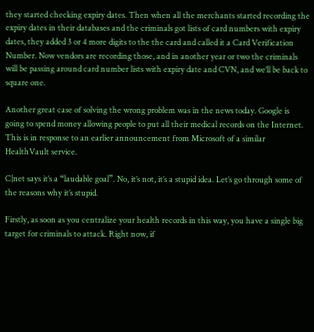they started checking expiry dates. Then when all the merchants started recording the expiry dates in their databases and the criminals got lists of card numbers with expiry dates, they added 3 or 4 more digits to the the card and called it a Card Verification Number. Now vendors are recording those, and in another year or two the criminals will be passing around card number lists with expiry date and CVN, and we’ll be back to square one.

Another great case of solving the wrong problem was in the news today. Google is going to spend money allowing people to put all their medical records on the Internet. This is in response to an earlier announcement from Microsoft of a similar HealthVault service.

C|net says it’s a “laudable goal”. No, it’s not, it’s a stupid idea. Let’s go through some of the reasons why it’s stupid.

Firstly, as soon as you centralize your health records in this way, you have a single big target for criminals to attack. Right now, if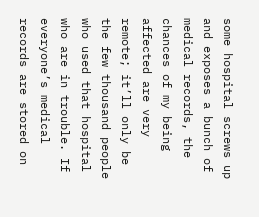some hospital screws up and exposes a bunch of medical records, the chances of my being affected are very remote; it’ll only be the few thousand people who used that hospital who are in trouble. If everyone’s medical records are stored on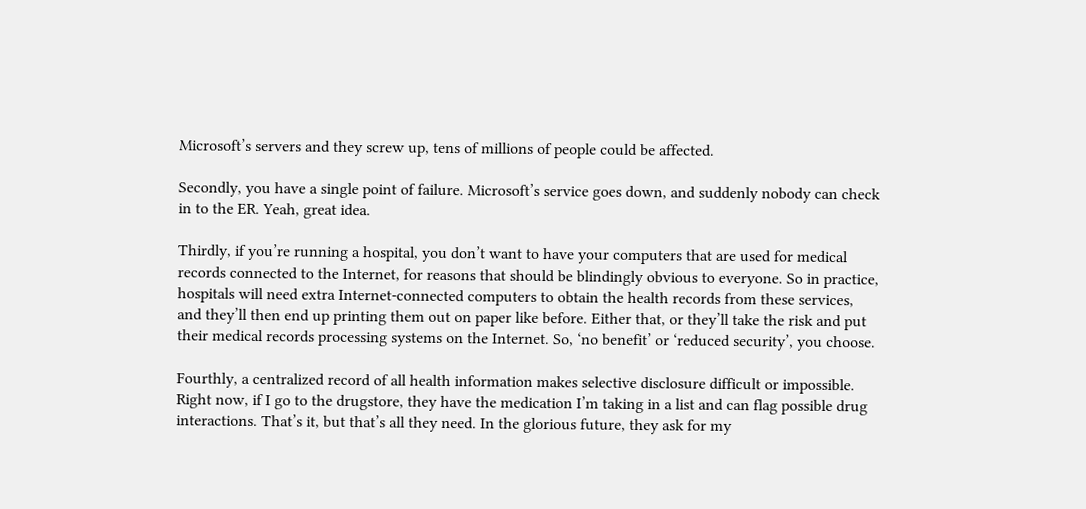Microsoft’s servers and they screw up, tens of millions of people could be affected.

Secondly, you have a single point of failure. Microsoft’s service goes down, and suddenly nobody can check in to the ER. Yeah, great idea.

Thirdly, if you’re running a hospital, you don’t want to have your computers that are used for medical records connected to the Internet, for reasons that should be blindingly obvious to everyone. So in practice, hospitals will need extra Internet-connected computers to obtain the health records from these services, and they’ll then end up printing them out on paper like before. Either that, or they’ll take the risk and put their medical records processing systems on the Internet. So, ‘no benefit’ or ‘reduced security’, you choose.

Fourthly, a centralized record of all health information makes selective disclosure difficult or impossible. Right now, if I go to the drugstore, they have the medication I’m taking in a list and can flag possible drug interactions. That’s it, but that’s all they need. In the glorious future, they ask for my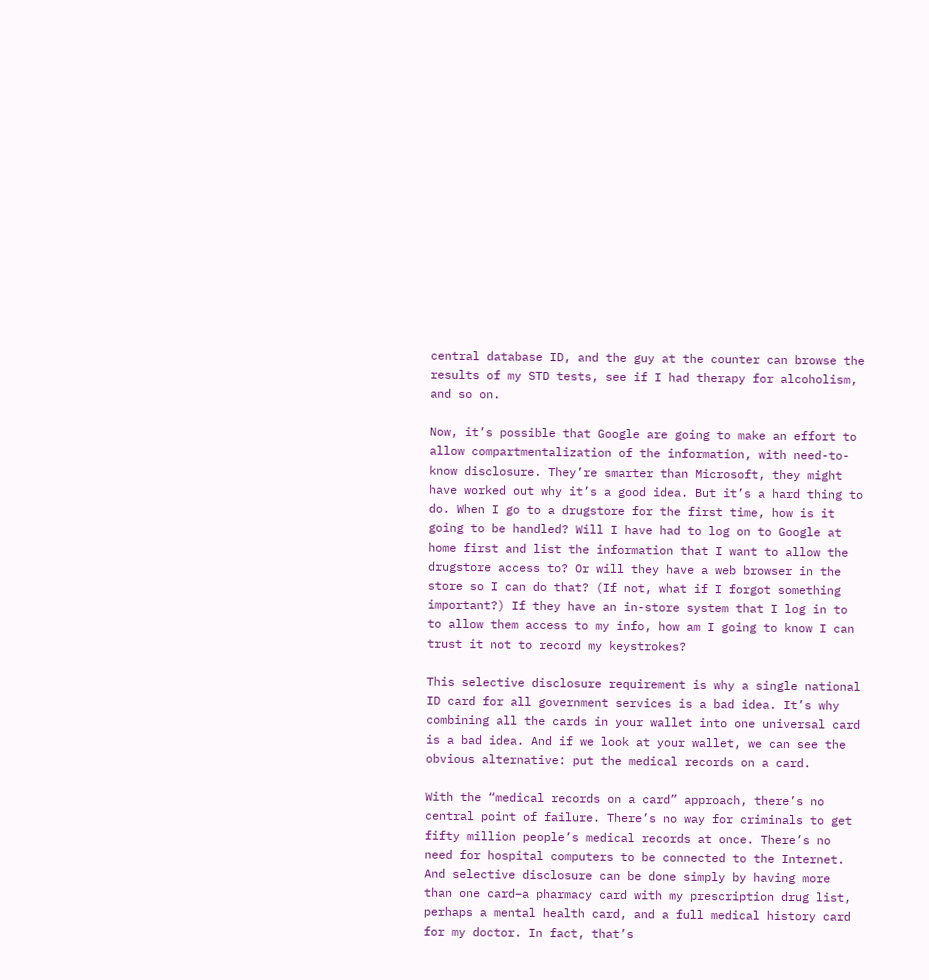central database ID, and the guy at the counter can browse the results of my STD tests, see if I had therapy for alcoholism, and so on.

Now, it’s possible that Google are going to make an effort to allow compartmentalization of the information, with need-to-know disclosure. They’re smarter than Microsoft, they might have worked out why it’s a good idea. But it’s a hard thing to do. When I go to a drugstore for the first time, how is it going to be handled? Will I have had to log on to Google at home first and list the information that I want to allow the drugstore access to? Or will they have a web browser in the store so I can do that? (If not, what if I forgot something important?) If they have an in-store system that I log in to to allow them access to my info, how am I going to know I can trust it not to record my keystrokes?

This selective disclosure requirement is why a single national ID card for all government services is a bad idea. It’s why combining all the cards in your wallet into one universal card is a bad idea. And if we look at your wallet, we can see the obvious alternative: put the medical records on a card.

With the “medical records on a card” approach, there’s no central point of failure. There’s no way for criminals to get fifty million people’s medical records at once. There’s no need for hospital computers to be connected to the Internet. And selective disclosure can be done simply by having more than one card–a pharmacy card with my prescription drug list, perhaps a mental health card, and a full medical history card for my doctor. In fact, that’s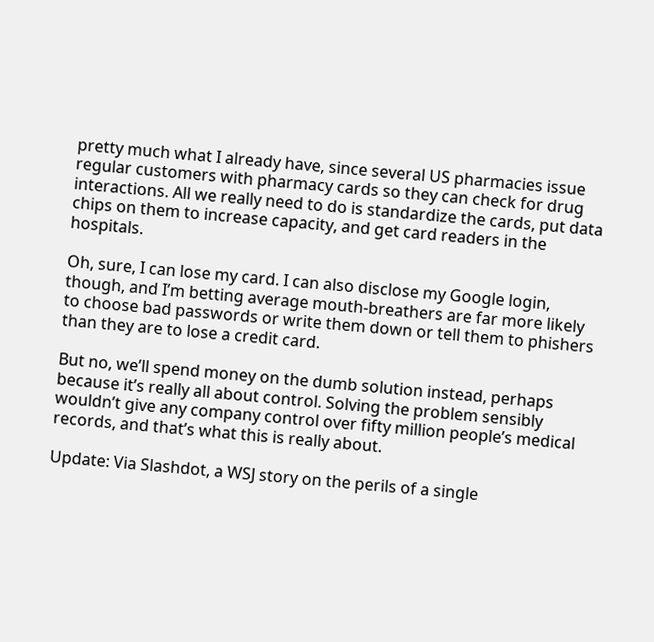pretty much what I already have, since several US pharmacies issue regular customers with pharmacy cards so they can check for drug interactions. All we really need to do is standardize the cards, put data chips on them to increase capacity, and get card readers in the hospitals.

Oh, sure, I can lose my card. I can also disclose my Google login, though, and I’m betting average mouth-breathers are far more likely to choose bad passwords or write them down or tell them to phishers than they are to lose a credit card.

But no, we’ll spend money on the dumb solution instead, perhaps because it’s really all about control. Solving the problem sensibly wouldn’t give any company control over fifty million people’s medical records, and that’s what this is really about.

Update: Via Slashdot, a WSJ story on the perils of a single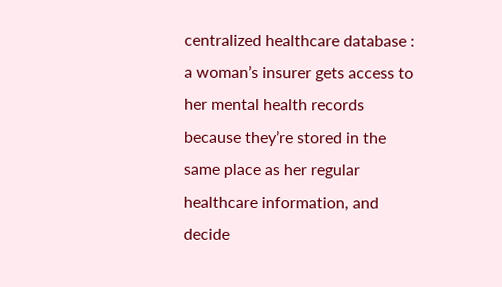centralized healthcare database : a woman’s insurer gets access to her mental health records because they’re stored in the same place as her regular healthcare information, and decide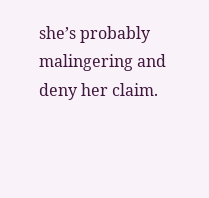she’s probably malingering and deny her claim.